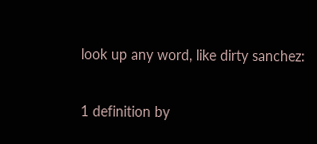look up any word, like dirty sanchez:

1 definition by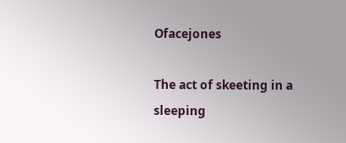Ofacejones

The act of skeeting in a sleeping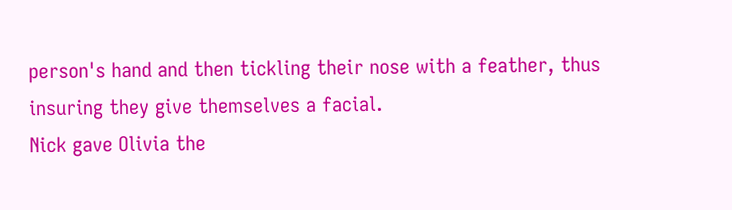person's hand and then tickling their nose with a feather, thus insuring they give themselves a facial.
Nick gave Olivia the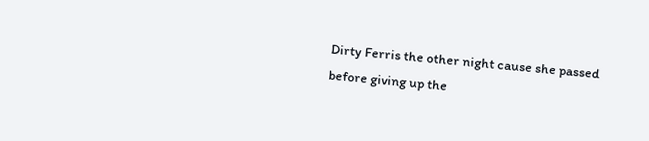Dirty Ferris the other night cause she passed before giving up the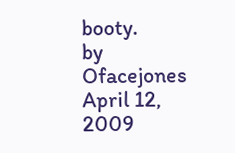booty.
by Ofacejones April 12, 2009